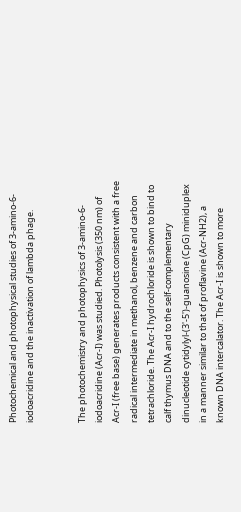Photochemical and photophysical studies of 3-amino-6-iodoacridine and the inactivation of lambda phage.


The photochemistry and photophysics of 3-amino-6-iodoacridine (Acr-I) was studied. Photolysis (350 nm) of Acr-I (free base) generates products consistent with a free radical intermediate in methanol, benzene and carbon tetrachloride. The Acr-I hydrochloride is shown to bind to calf thymus DNA and to the self-complementary dinucleotide cytidylyl-(3'-5')-guanosine (CpG) miniduplex in a manner similar to that of proflavine (Acr-NH2), a known DNA intercalator. The Acr-I is shown to more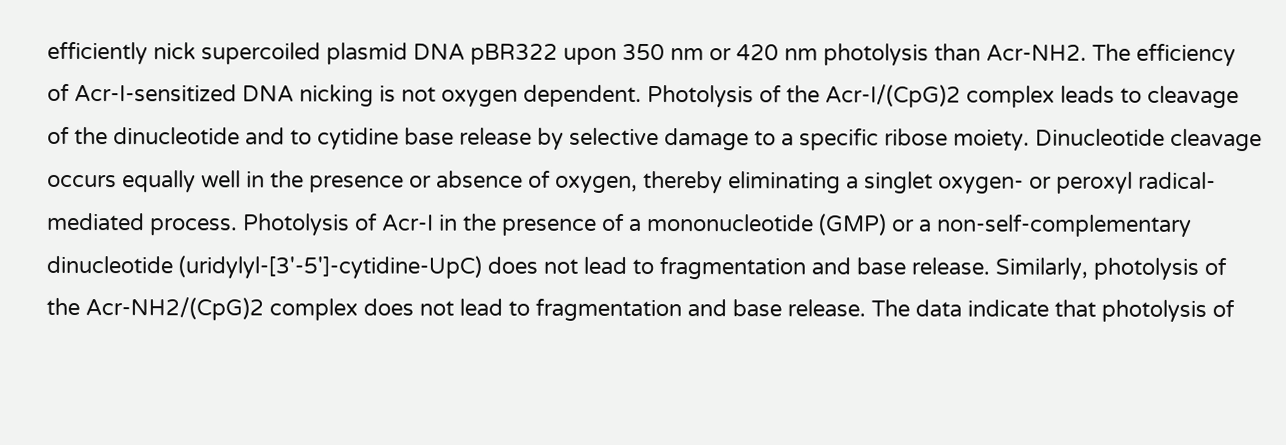efficiently nick supercoiled plasmid DNA pBR322 upon 350 nm or 420 nm photolysis than Acr-NH2. The efficiency of Acr-I-sensitized DNA nicking is not oxygen dependent. Photolysis of the Acr-I/(CpG)2 complex leads to cleavage of the dinucleotide and to cytidine base release by selective damage to a specific ribose moiety. Dinucleotide cleavage occurs equally well in the presence or absence of oxygen, thereby eliminating a singlet oxygen- or peroxyl radical-mediated process. Photolysis of Acr-I in the presence of a mononucleotide (GMP) or a non-self-complementary dinucleotide (uridylyl-[3'-5']-cytidine-UpC) does not lead to fragmentation and base release. Similarly, photolysis of the Acr-NH2/(CpG)2 complex does not lead to fragmentation and base release. The data indicate that photolysis of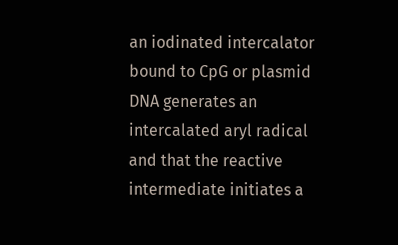an iodinated intercalator bound to CpG or plasmid DNA generates an intercalated aryl radical and that the reactive intermediate initiates a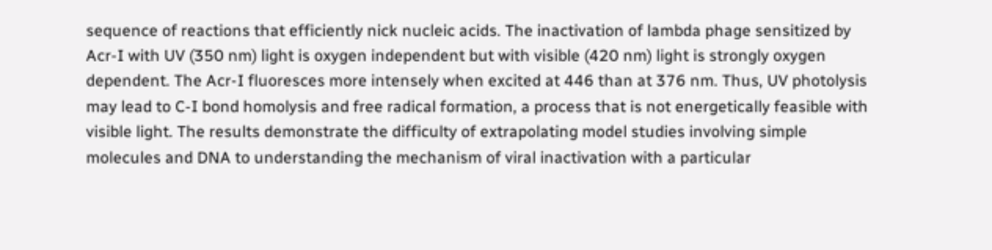sequence of reactions that efficiently nick nucleic acids. The inactivation of lambda phage sensitized by Acr-I with UV (350 nm) light is oxygen independent but with visible (420 nm) light is strongly oxygen dependent. The Acr-I fluoresces more intensely when excited at 446 than at 376 nm. Thus, UV photolysis may lead to C-I bond homolysis and free radical formation, a process that is not energetically feasible with visible light. The results demonstrate the difficulty of extrapolating model studies involving simple molecules and DNA to understanding the mechanism of viral inactivation with a particular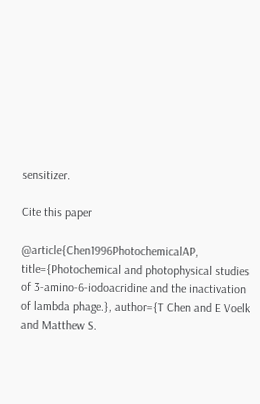sensitizer.

Cite this paper

@article{Chen1996PhotochemicalAP, title={Photochemical and photophysical studies of 3-amino-6-iodoacridine and the inactivation of lambda phage.}, author={T Chen and E Voelk and Matthew S.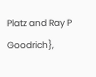Platz and Ray P Goodrich},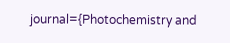journal={Photochemistry and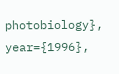photobiology}, year={1996},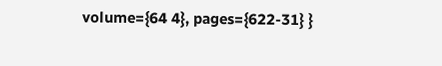volume={64 4}, pages={622-31} }